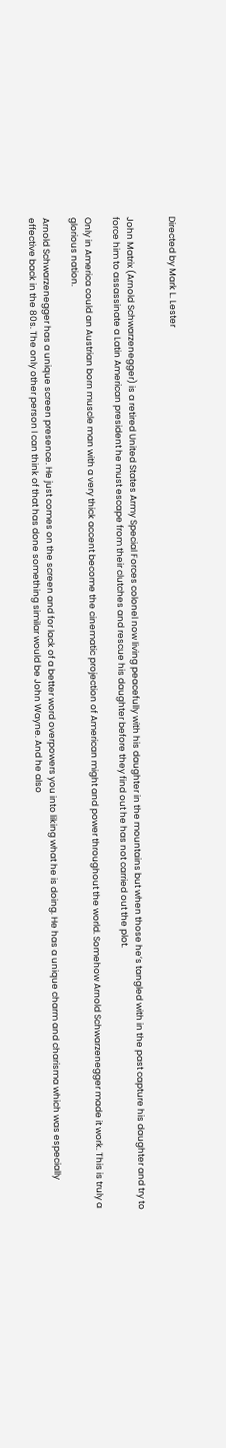Directed by Mark L. Lester


John Matrix (Arnold Schwarzenegger) is a retired United States Army Special Forces colonel now living peacefully with his daughter in the mountains but when those he’s tangled with in the past capture his daughter and try to force him to assassinate a Latin American president he must escape from their clutches and rescue his daughter before they find out he has not carried out the plot.

Only in America could an Austrian born muscle man with a very thick accent become the cinematic projection of American might and power throughout the world. Somehow Arnold Schwarzenegger made it work. This is truly a glorious nation.

Arnold Schwarzenegger has a unique screen presence. He just comes on the screen and for lack of a better word overpowers you into liking what he is doing. He has a unique charm and charisma which was especially effective back in the 80s. The only other person I can think of that has done something similar would be John Wayne. And he also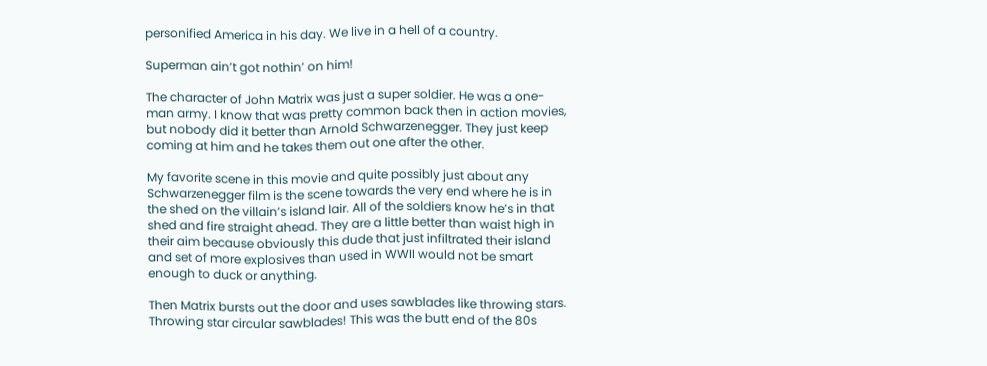personified America in his day. We live in a hell of a country.

Superman ain’t got nothin’ on him!

The character of John Matrix was just a super soldier. He was a one-man army. I know that was pretty common back then in action movies, but nobody did it better than Arnold Schwarzenegger. They just keep coming at him and he takes them out one after the other.

My favorite scene in this movie and quite possibly just about any Schwarzenegger film is the scene towards the very end where he is in the shed on the villain’s island lair. All of the soldiers know he’s in that shed and fire straight ahead. They are a little better than waist high in their aim because obviously this dude that just infiltrated their island and set of more explosives than used in WWII would not be smart enough to duck or anything.

Then Matrix bursts out the door and uses sawblades like throwing stars. Throwing star circular sawblades! This was the butt end of the 80s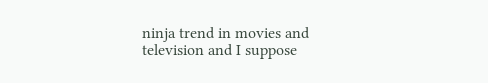ninja trend in movies and television and I suppose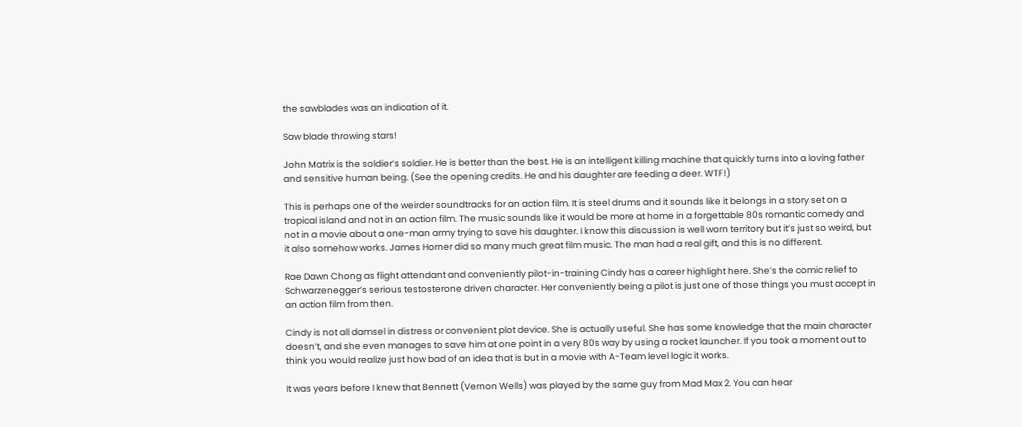the sawblades was an indication of it.

Saw blade throwing stars!

John Matrix is the soldier’s soldier. He is better than the best. He is an intelligent killing machine that quickly turns into a loving father and sensitive human being. (See the opening credits. He and his daughter are feeding a deer. WTF!)

This is perhaps one of the weirder soundtracks for an action film. It is steel drums and it sounds like it belongs in a story set on a tropical island and not in an action film. The music sounds like it would be more at home in a forgettable 80s romantic comedy and not in a movie about a one-man army trying to save his daughter. I know this discussion is well worn territory but it’s just so weird, but it also somehow works. James Horner did so many much great film music. The man had a real gift, and this is no different.

Rae Dawn Chong as flight attendant and conveniently pilot-in-training Cindy has a career highlight here. She’s the comic relief to Schwarzenegger’s serious testosterone driven character. Her conveniently being a pilot is just one of those things you must accept in an action film from then.

Cindy is not all damsel in distress or convenient plot device. She is actually useful. She has some knowledge that the main character doesn’t, and she even manages to save him at one point in a very 80s way by using a rocket launcher. If you took a moment out to think you would realize just how bad of an idea that is but in a movie with A-Team level logic it works.

It was years before I knew that Bennett (Vernon Wells) was played by the same guy from Mad Max 2. You can hear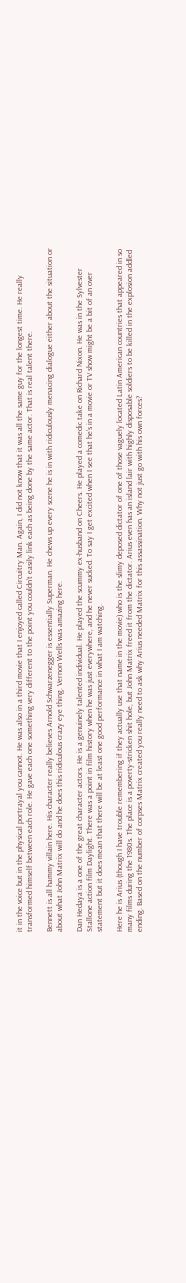it in the voice but in the physical portrayal you cannot. He was also in a third movie that I enjoyed called Circuitry Man. Again, I did not know that it was all the same guy for the longest time. He really transformed himself between each role. He gave each one something very different to the point you couldn’t easily link each as being done by the same actor. That is real talent there.

Bennett is all hammy villain here. His character really believes Arnold Schwarzenegger is essentially Superman. He chews up every scene he is in with ridiculously menacing dialogue either about the situation or about what John Matrix will do and he does this ridiculous crazy eye thing. Vernon Wells was amazing here.

Dan Hedaya is a one of the great character actors. He is a genuinely talented individual. He played the scummy ex-husband on Cheers. He played a comedic take on Richard Nixon. He was in the Sylvester Stallone action film Daylight. There was a point in film history when he was just everywhere, and he never sucked. To say I get excited when I see that he’s in a movie or TV show might be a bit of an over statement but it does mean that there will be at least one good performance in what I am watching.

Here he is Arius (though I have trouble remembering if they actually use that name in the movie) who is the slimy deposed dictator of one of those vaguely located Latin American countries that appeared in so many films during the 1980s. The place is a poverty-stricken shit hole, but John Matrix freed it from the dictator. Arius even has an island lair with highly disposable soldiers to be killed in the explosion addled ending. Based on the number of corpses Matrix created you really need to ask why Arius needed Matrix for this assassination. Why not just go with his own forces?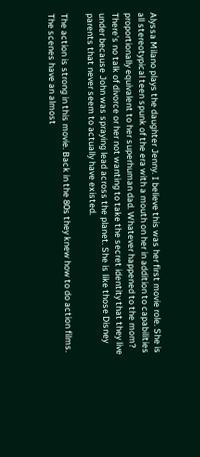Alyssa Milano plays the daughter Jenny. I believe this was her first movie role. She is all stereotypical teen spunk of the era with a mouth on her in addition to capabilities proportionally equivalent to her superhuman dad. Whatever happened to the mom? There’s no talk of divorce or her not wanting to take the secret identity that they live under because John was spraying lead across the planet. She is like those Disney parents that never seem to actually have existed.

The action is strong in this movie. Back in the 80s they knew how to do action films. The scenes have an almost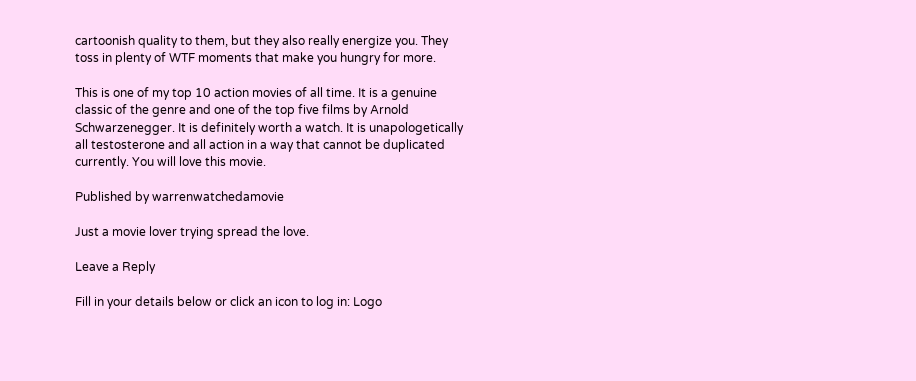cartoonish quality to them, but they also really energize you. They toss in plenty of WTF moments that make you hungry for more.

This is one of my top 10 action movies of all time. It is a genuine classic of the genre and one of the top five films by Arnold Schwarzenegger. It is definitely worth a watch. It is unapologetically all testosterone and all action in a way that cannot be duplicated currently. You will love this movie.

Published by warrenwatchedamovie

Just a movie lover trying spread the love.

Leave a Reply

Fill in your details below or click an icon to log in: Logo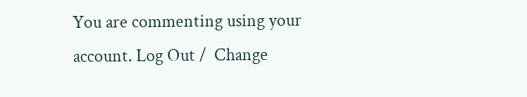You are commenting using your account. Log Out /  Change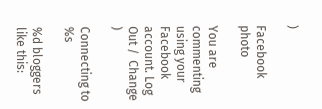)

Facebook photo

You are commenting using your Facebook account. Log Out /  Change )

Connecting to %s

%d bloggers like this: